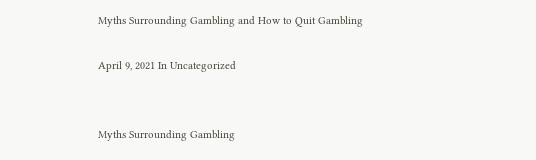Myths Surrounding Gambling and How to Quit Gambling

April 9, 2021 In Uncategorized


Myths Surrounding Gambling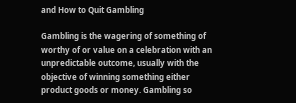and How to Quit Gambling

Gambling is the wagering of something of worthy of or value on a celebration with an unpredictable outcome, usually with the objective of winning something either product goods or money. Gambling so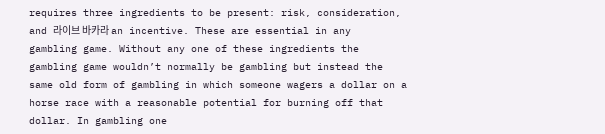requires three ingredients to be present: risk, consideration, and 라이브 바카라 an incentive. These are essential in any gambling game. Without any one of these ingredients the gambling game wouldn’t normally be gambling but instead the same old form of gambling in which someone wagers a dollar on a horse race with a reasonable potential for burning off that dollar. In gambling one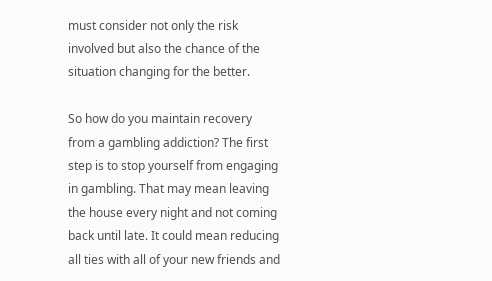must consider not only the risk involved but also the chance of the situation changing for the better.

So how do you maintain recovery from a gambling addiction? The first step is to stop yourself from engaging in gambling. That may mean leaving the house every night and not coming back until late. It could mean reducing all ties with all of your new friends and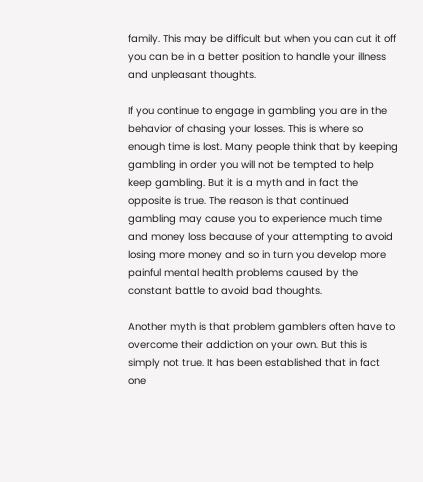family. This may be difficult but when you can cut it off you can be in a better position to handle your illness and unpleasant thoughts.

If you continue to engage in gambling you are in the behavior of chasing your losses. This is where so enough time is lost. Many people think that by keeping gambling in order you will not be tempted to help keep gambling. But it is a myth and in fact the opposite is true. The reason is that continued gambling may cause you to experience much time and money loss because of your attempting to avoid losing more money and so in turn you develop more painful mental health problems caused by the constant battle to avoid bad thoughts.

Another myth is that problem gamblers often have to overcome their addiction on your own. But this is simply not true. It has been established that in fact one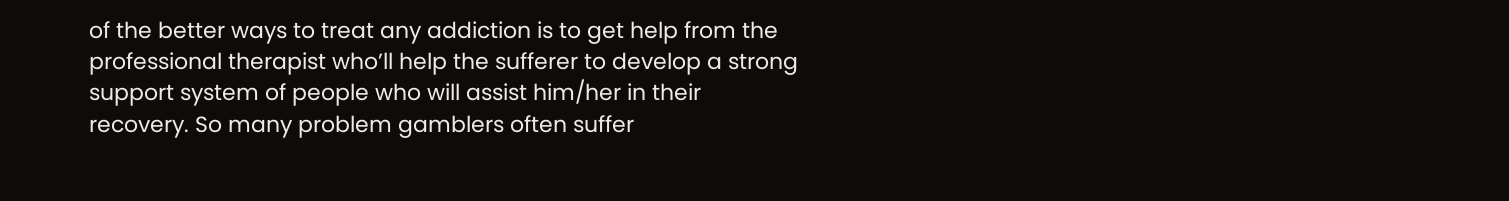of the better ways to treat any addiction is to get help from the professional therapist who’ll help the sufferer to develop a strong support system of people who will assist him/her in their recovery. So many problem gamblers often suffer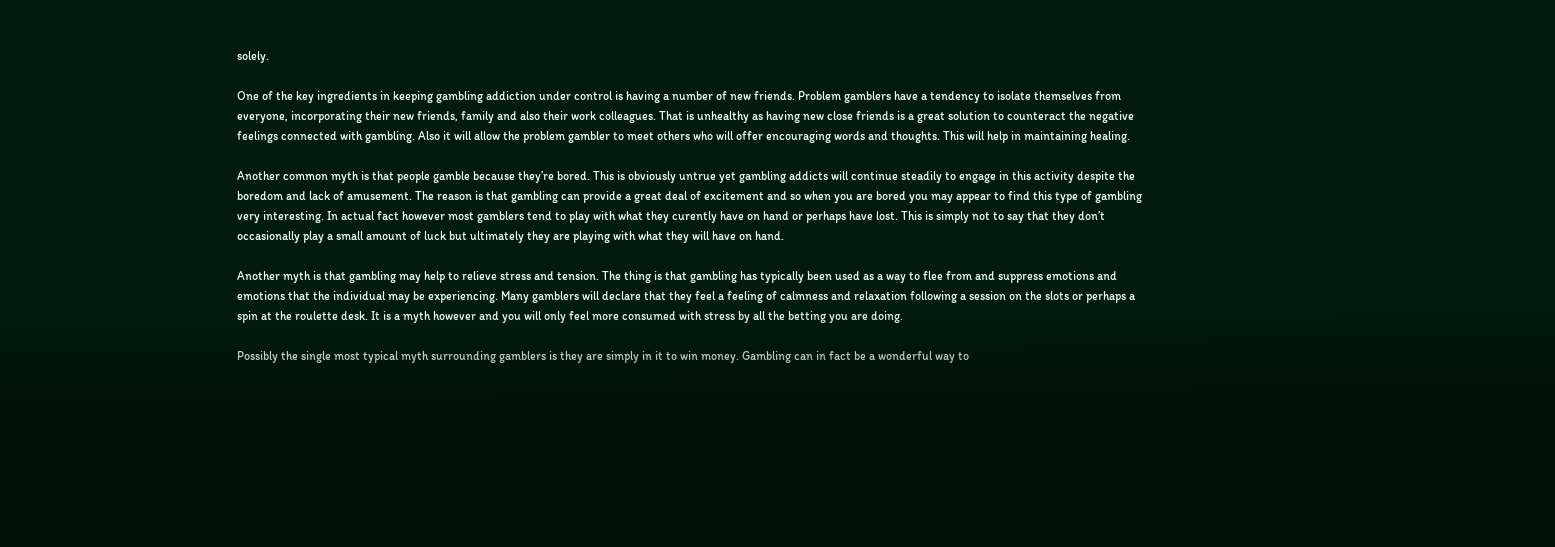solely.

One of the key ingredients in keeping gambling addiction under control is having a number of new friends. Problem gamblers have a tendency to isolate themselves from everyone, incorporating their new friends, family and also their work colleagues. That is unhealthy as having new close friends is a great solution to counteract the negative feelings connected with gambling. Also it will allow the problem gambler to meet others who will offer encouraging words and thoughts. This will help in maintaining healing.

Another common myth is that people gamble because they’re bored. This is obviously untrue yet gambling addicts will continue steadily to engage in this activity despite the boredom and lack of amusement. The reason is that gambling can provide a great deal of excitement and so when you are bored you may appear to find this type of gambling very interesting. In actual fact however most gamblers tend to play with what they curently have on hand or perhaps have lost. This is simply not to say that they don’t occasionally play a small amount of luck but ultimately they are playing with what they will have on hand.

Another myth is that gambling may help to relieve stress and tension. The thing is that gambling has typically been used as a way to flee from and suppress emotions and emotions that the individual may be experiencing. Many gamblers will declare that they feel a feeling of calmness and relaxation following a session on the slots or perhaps a spin at the roulette desk. It is a myth however and you will only feel more consumed with stress by all the betting you are doing.

Possibly the single most typical myth surrounding gamblers is they are simply in it to win money. Gambling can in fact be a wonderful way to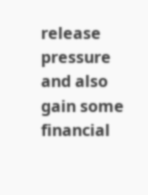release pressure and also gain some financial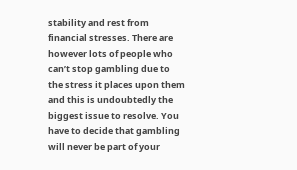stability and rest from financial stresses. There are however lots of people who can’t stop gambling due to the stress it places upon them and this is undoubtedly the biggest issue to resolve. You have to decide that gambling will never be part of your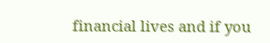financial lives and if you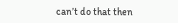can’t do that then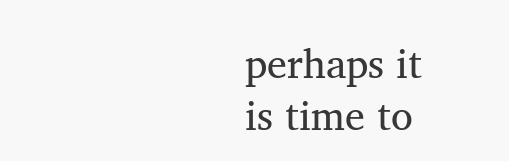perhaps it is time to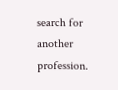search for another profession.